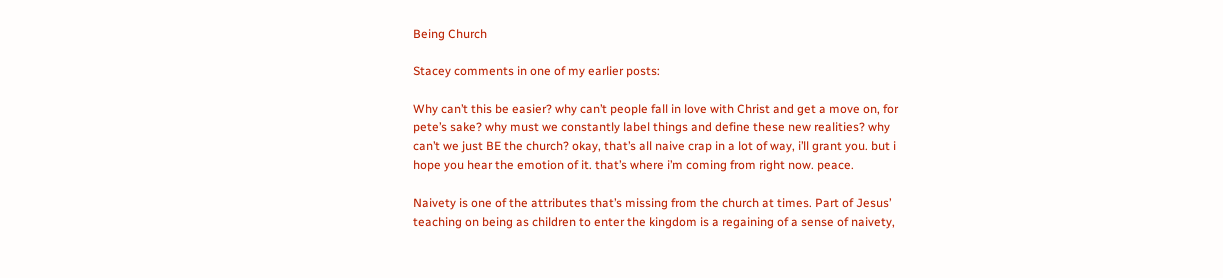Being Church

Stacey comments in one of my earlier posts:

Why can’t this be easier? why can’t people fall in love with Christ and get a move on, for pete’s sake? why must we constantly label things and define these new realities? why can’t we just BE the church? okay, that’s all naive crap in a lot of way, i’ll grant you. but i hope you hear the emotion of it. that’s where i’m coming from right now. peace.

Naivety is one of the attributes that’s missing from the church at times. Part of Jesus’ teaching on being as children to enter the kingdom is a regaining of a sense of naivety,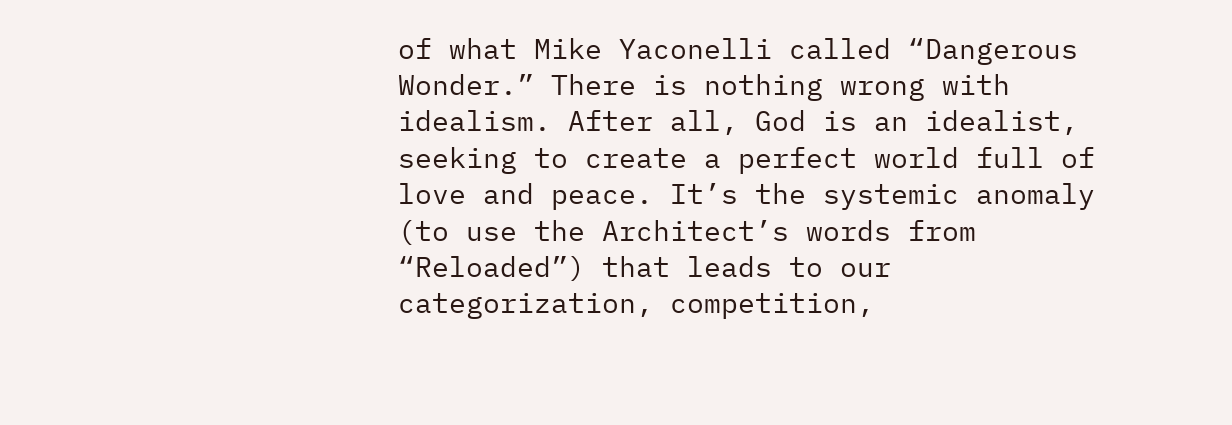of what Mike Yaconelli called “Dangerous Wonder.” There is nothing wrong with idealism. After all, God is an idealist, seeking to create a perfect world full of love and peace. It’s the systemic anomaly (to use the Architect’s words from “Reloaded”) that leads to our categorization, competition,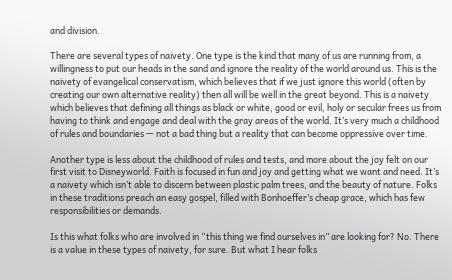and division.

There are several types of naivety. One type is the kind that many of us are running from, a willingness to put our heads in the sand and ignore the reality of the world around us. This is the naivety of evangelical conservatism, which believes that if we just ignore this world (often by creating our own alternative reality) then all will be well in the great beyond. This is a naivety which believes that defining all things as black or white, good or evil, holy or secular frees us from having to think and engage and deal with the gray areas of the world. It’s very much a childhood of rules and boundaries — not a bad thing but a reality that can become oppressive over time.

Another type is less about the childhood of rules and tests, and more about the joy felt on our first visit to Disneyworld. Faith is focused in fun and joy and getting what we want and need. It’s a naivety which isn’t able to discern between plastic palm trees, and the beauty of nature. Folks in these traditions preach an easy gospel, filled with Bonhoeffer’s cheap grace, which has few responsibilities or demands.

Is this what folks who are involved in “this thing we find ourselves in” are looking for? No. There is a value in these types of naivety, for sure. But what I hear folks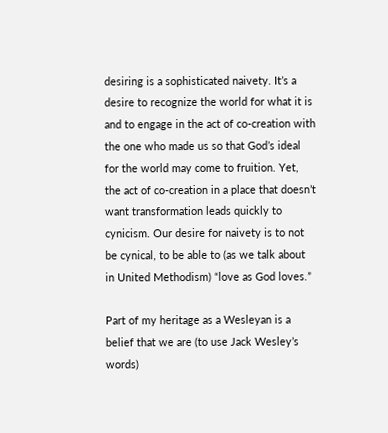desiring is a sophisticated naivety. It’s a desire to recognize the world for what it is and to engage in the act of co-creation with the one who made us so that God’s ideal for the world may come to fruition. Yet, the act of co-creation in a place that doesn’t want transformation leads quickly to cynicism. Our desire for naivety is to not be cynical, to be able to (as we talk about in United Methodism) “love as God loves.”

Part of my heritage as a Wesleyan is a belief that we are (to use Jack Wesley’s words)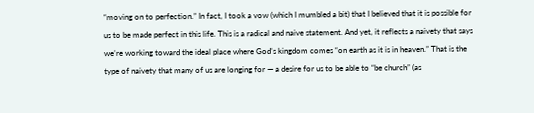“moving on to perfection.” In fact, I took a vow (which I mumbled a bit) that I believed that it is possible for us to be made perfect in this life. This is a radical and naive statement. And yet, it reflects a naivety that says we’re working toward the ideal place where God’s kingdom comes “on earth as it is in heaven.” That is the type of naivety that many of us are longing for — a desire for us to be able to “be church” (as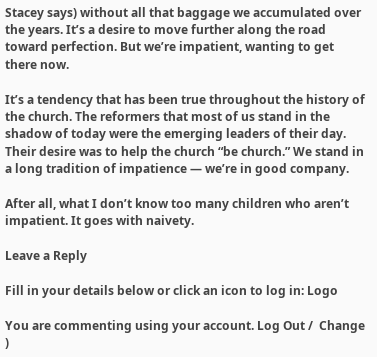Stacey says) without all that baggage we accumulated over the years. It’s a desire to move further along the road toward perfection. But we’re impatient, wanting to get there now.

It’s a tendency that has been true throughout the history of the church. The reformers that most of us stand in the shadow of today were the emerging leaders of their day. Their desire was to help the church “be church.” We stand in a long tradition of impatience — we’re in good company.

After all, what I don’t know too many children who aren’t impatient. It goes with naivety.

Leave a Reply

Fill in your details below or click an icon to log in: Logo

You are commenting using your account. Log Out /  Change )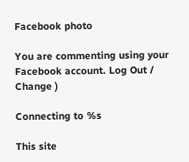Facebook photo

You are commenting using your Facebook account. Log Out /  Change )

Connecting to %s

This site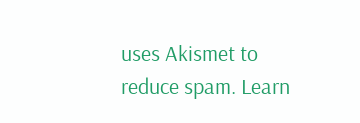uses Akismet to reduce spam. Learn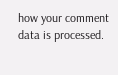how your comment data is processed.